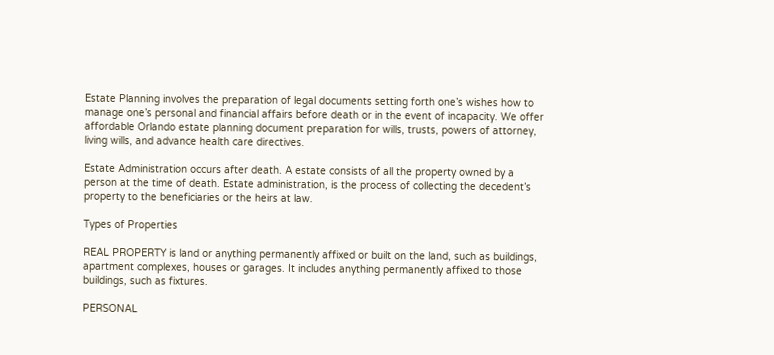Estate Planning involves the preparation of legal documents setting forth one’s wishes how to manage one’s personal and financial affairs before death or in the event of incapacity. We offer affordable Orlando estate planning document preparation for wills, trusts, powers of attorney, living wills, and advance health care directives.

Estate Administration occurs after death. A estate consists of all the property owned by a person at the time of death. Estate administration, is the process of collecting the decedent’s property to the beneficiaries or the heirs at law.

Types of Properties

REAL PROPERTY is land or anything permanently affixed or built on the land, such as buildings, apartment complexes, houses or garages. It includes anything permanently affixed to those buildings, such as fixtures.

PERSONAL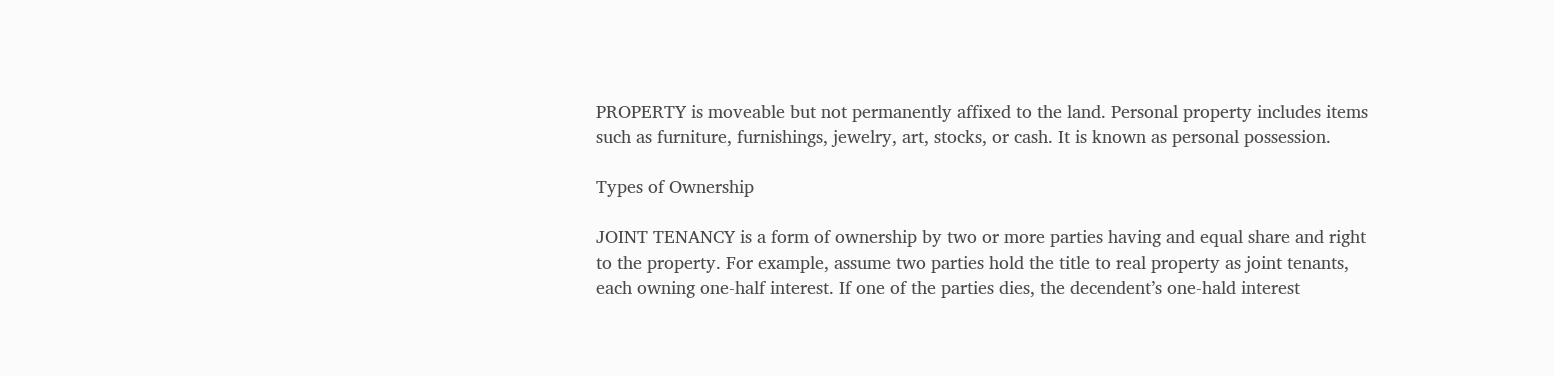PROPERTY is moveable but not permanently affixed to the land. Personal property includes items such as furniture, furnishings, jewelry, art, stocks, or cash. It is known as personal possession.

Types of Ownership

JOINT TENANCY is a form of ownership by two or more parties having and equal share and right to the property. For example, assume two parties hold the title to real property as joint tenants, each owning one-half interest. If one of the parties dies, the decendent’s one-hald interest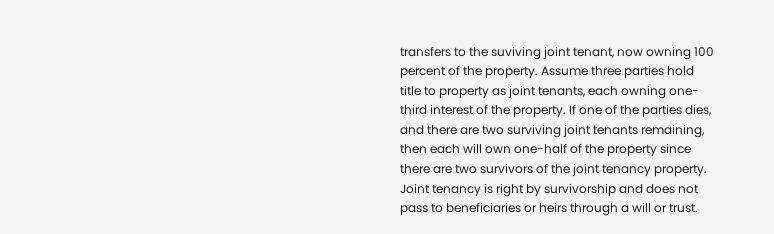transfers to the suviving joint tenant, now owning 100 percent of the property. Assume three parties hold title to property as joint tenants, each owning one-third interest of the property. If one of the parties dies, and there are two surviving joint tenants remaining, then each will own one-half of the property since there are two survivors of the joint tenancy property. Joint tenancy is right by survivorship and does not pass to beneficiaries or heirs through a will or trust.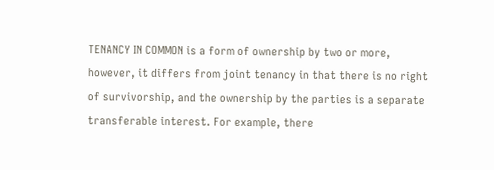TENANCY IN COMMON is a form of ownership by two or more, however, it differs from joint tenancy in that there is no right of survivorship, and the ownership by the parties is a separate transferable interest. For example, there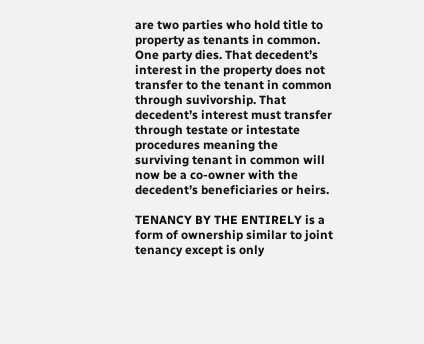are two parties who hold title to property as tenants in common. One party dies. That decedent’s interest in the property does not transfer to the tenant in common through suvivorship. That decedent’s interest must transfer through testate or intestate procedures meaning the surviving tenant in common will now be a co-owner with the decedent’s beneficiaries or heirs.

TENANCY BY THE ENTIRELY is a form of ownership similar to joint tenancy except is only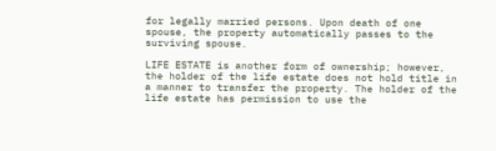for legally married persons. Upon death of one spouse, the property automatically passes to the surviving spouse.

LIFE ESTATE is another form of ownership; however, the holder of the life estate does not hold title in a manner to transfer the property. The holder of the life estate has permission to use the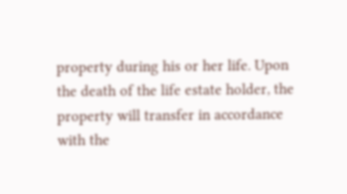property during his or her life. Upon the death of the life estate holder, the property will transfer in accordance with the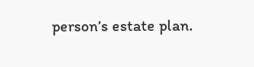person’s estate plan.